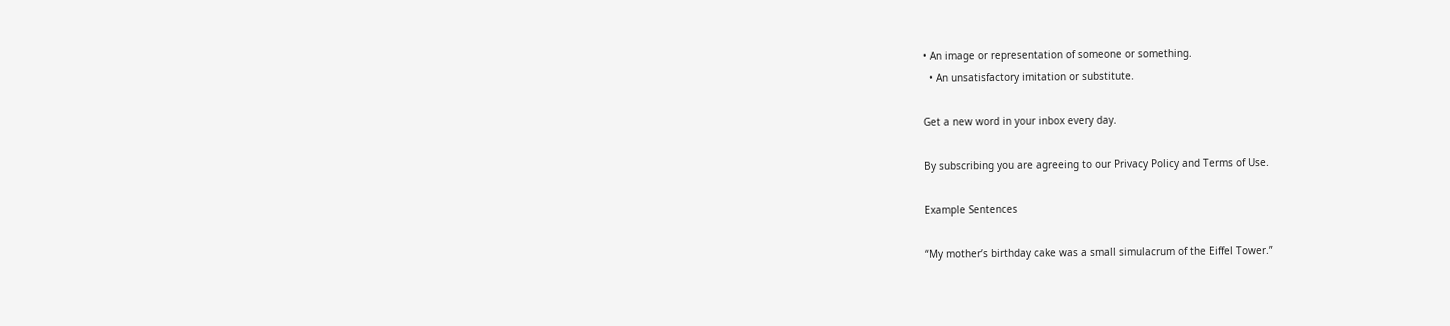• An image or representation of someone or something.
  • An unsatisfactory imitation or substitute.

Get a new word in your inbox every day.

By subscribing you are agreeing to our Privacy Policy and Terms of Use.

Example Sentences

“My mother’s birthday cake was a small simulacrum of the Eiffel Tower.”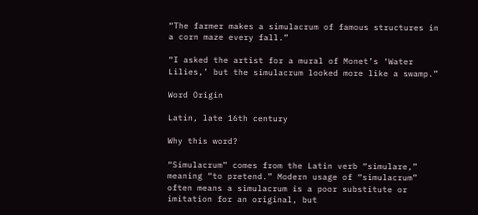“The farmer makes a simulacrum of famous structures in a corn maze every fall.”

“I asked the artist for a mural of Monet’s ‘Water Lilies,’ but the simulacrum looked more like a swamp.”

Word Origin

Latin, late 16th century

Why this word?

“Simulacrum” comes from the Latin verb “simulare,” meaning “to pretend.” Modern usage of “simulacrum” often means a simulacrum is a poor substitute or imitation for an original, but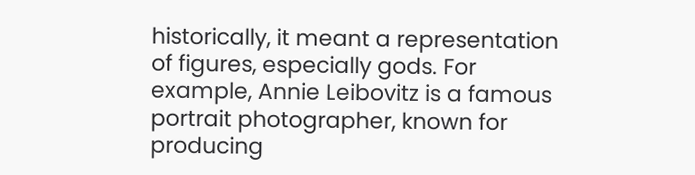historically, it meant a representation of figures, especially gods. For example, Annie Leibovitz is a famous portrait photographer, known for producing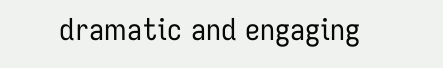dramatic and engaging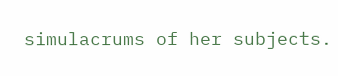simulacrums of her subjects.